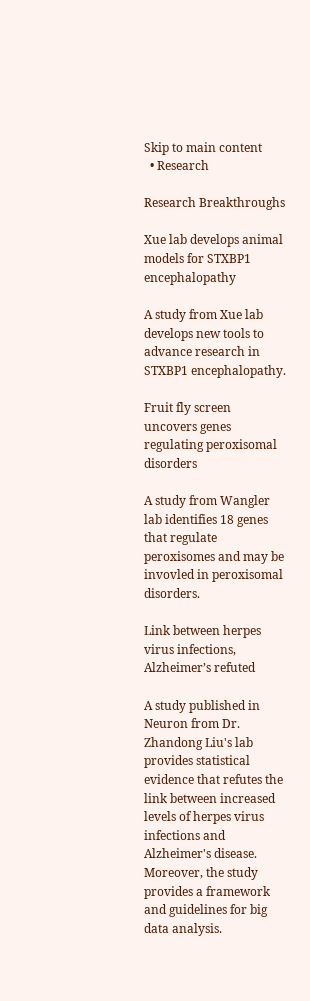Skip to main content
  • Research

Research Breakthroughs

Xue lab develops animal models for STXBP1 encephalopathy

A study from Xue lab develops new tools to advance research in STXBP1 encephalopathy.

Fruit fly screen uncovers genes regulating peroxisomal disorders

A study from Wangler lab identifies 18 genes that regulate peroxisomes and may be invovled in peroxisomal disorders.

Link between herpes virus infections, Alzheimer’s refuted

A study published in Neuron from Dr. Zhandong Liu's lab provides statistical evidence that refutes the link between increased levels of herpes virus infections and Alzheimer's disease. Moreover, the study provides a framework and guidelines for big data analysis.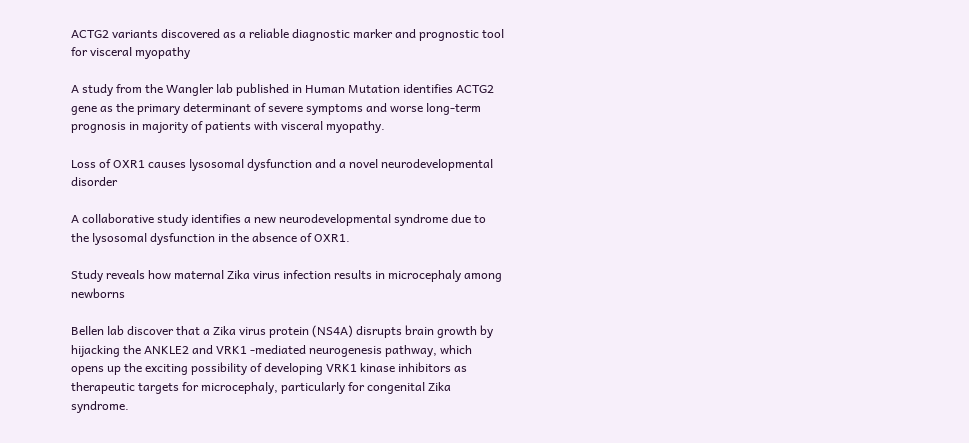ACTG2 variants discovered as a reliable diagnostic marker and prognostic tool for visceral myopathy

A study from the Wangler lab published in Human Mutation identifies ACTG2 gene as the primary determinant of severe symptoms and worse long-term prognosis in majority of patients with visceral myopathy.

Loss of OXR1 causes lysosomal dysfunction and a novel neurodevelopmental disorder

A collaborative study identifies a new neurodevelopmental syndrome due to the lysosomal dysfunction in the absence of OXR1.

Study reveals how maternal Zika virus infection results in microcephaly among newborns

Bellen lab discover that a Zika virus protein (NS4A) disrupts brain growth by hijacking the ANKLE2 and VRK1 -mediated neurogenesis pathway, which opens up the exciting possibility of developing VRK1 kinase inhibitors as therapeutic targets for microcephaly, particularly for congenital Zika syndrome.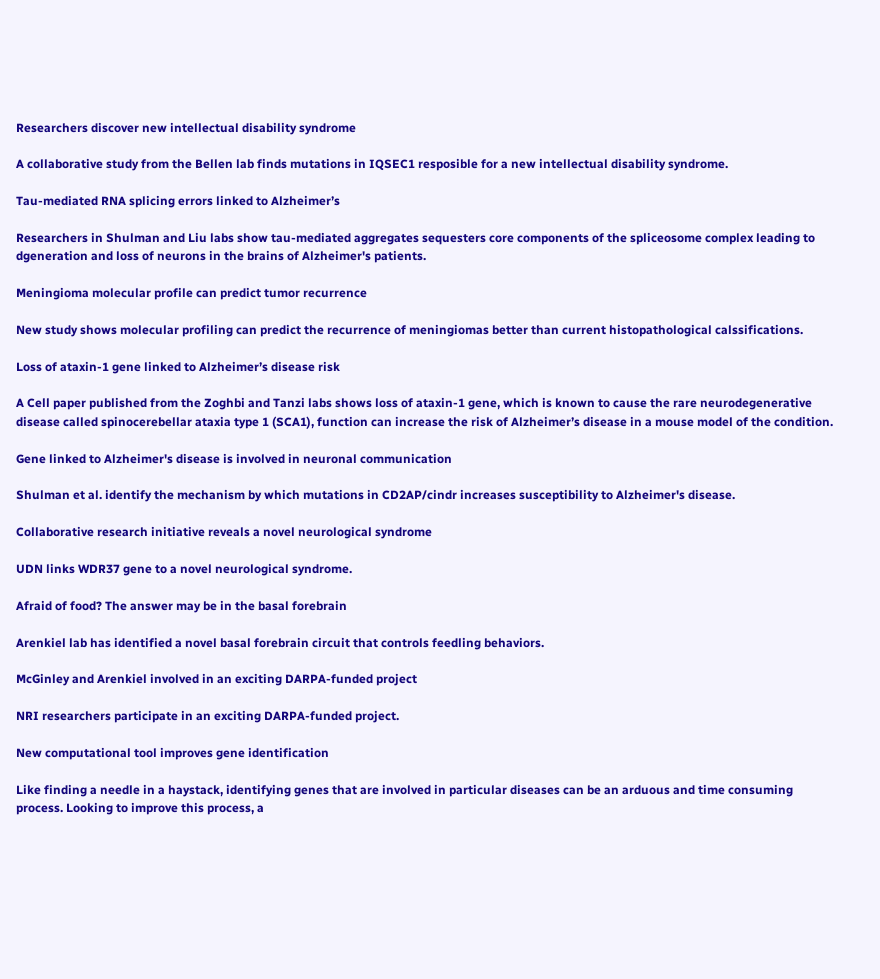Researchers discover new intellectual disability syndrome

A collaborative study from the Bellen lab finds mutations in IQSEC1 resposible for a new intellectual disability syndrome.

Tau-mediated RNA splicing errors linked to Alzheimer’s

Researchers in Shulman and Liu labs show tau-mediated aggregates sequesters core components of the spliceosome complex leading to dgeneration and loss of neurons in the brains of Alzheimer's patients.

Meningioma molecular profile can predict tumor recurrence

New study shows molecular profiling can predict the recurrence of meningiomas better than current histopathological calssifications.

Loss of ataxin-1 gene linked to Alzheimer’s disease risk

A Cell paper published from the Zoghbi and Tanzi labs shows loss of ataxin-1 gene, which is known to cause the rare neurodegenerative disease called spinocerebellar ataxia type 1 (SCA1), function can increase the risk of Alzheimer’s disease in a mouse model of the condition.

Gene linked to Alzheimer's disease is involved in neuronal communication

Shulman et al. identify the mechanism by which mutations in CD2AP/cindr increases susceptibility to Alzheimer's disease.

Collaborative research initiative reveals a novel neurological syndrome

UDN links WDR37 gene to a novel neurological syndrome.

Afraid of food? The answer may be in the basal forebrain

Arenkiel lab has identified a novel basal forebrain circuit that controls feedling behaviors.

McGinley and Arenkiel involved in an exciting DARPA-funded project

NRI researchers participate in an exciting DARPA-funded project.

New computational tool improves gene identification

Like finding a needle in a haystack, identifying genes that are involved in particular diseases can be an arduous and time consuming process. Looking to improve this process, a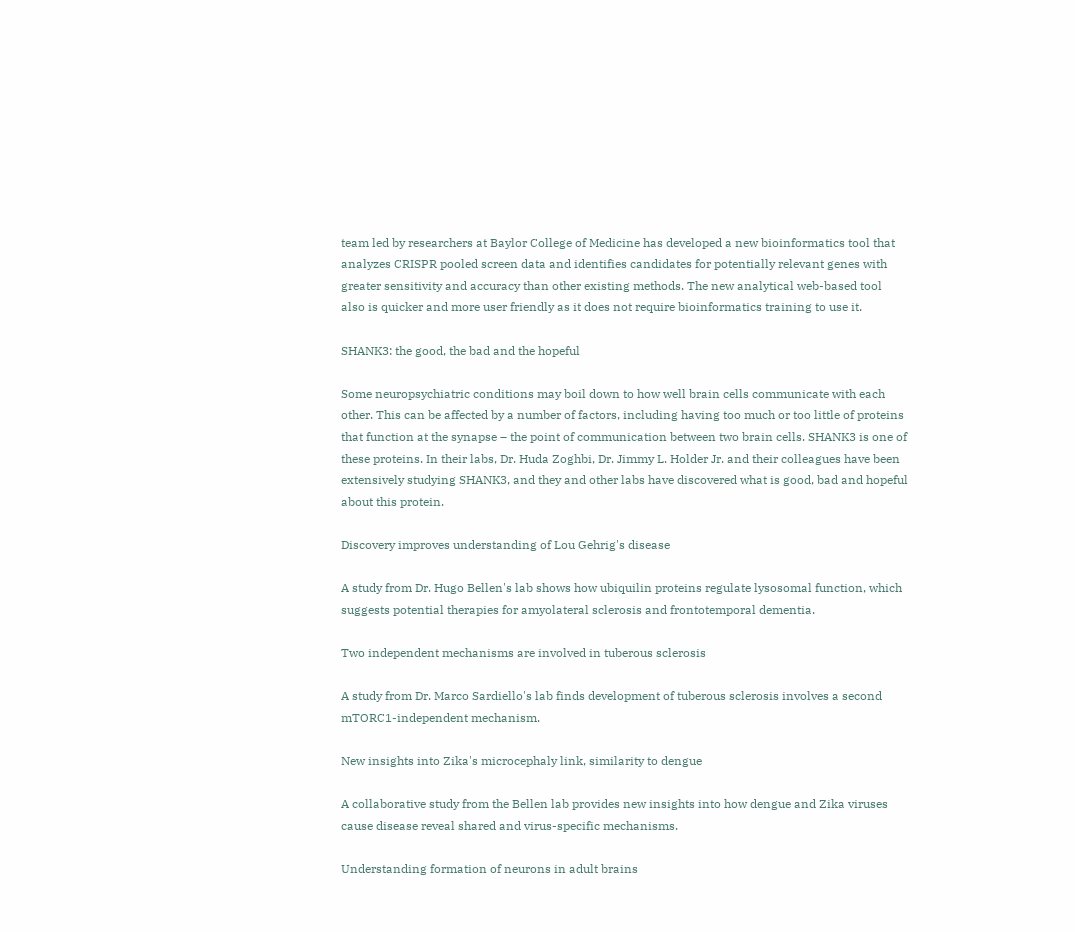team led by researchers at Baylor College of Medicine has developed a new bioinformatics tool that analyzes CRISPR pooled screen data and identifies candidates for potentially relevant genes with greater sensitivity and accuracy than other existing methods. The new analytical web-based tool also is quicker and more user friendly as it does not require bioinformatics training to use it.

SHANK3: the good, the bad and the hopeful

Some neuropsychiatric conditions may boil down to how well brain cells communicate with each other. This can be affected by a number of factors, including having too much or too little of proteins that function at the synapse – the point of communication between two brain cells. SHANK3 is one of these proteins. In their labs, Dr. Huda Zoghbi, Dr. Jimmy L. Holder Jr. and their colleagues have been extensively studying SHANK3, and they and other labs have discovered what is good, bad and hopeful about this protein.

Discovery improves understanding of Lou Gehrig's disease

A study from Dr. Hugo Bellen's lab shows how ubiquilin proteins regulate lysosomal function, which suggests potential therapies for amyolateral sclerosis and frontotemporal dementia.

Two independent mechanisms are involved in tuberous sclerosis

A study from Dr. Marco Sardiello's lab finds development of tuberous sclerosis involves a second mTORC1-independent mechanism.

New insights into Zika's microcephaly link, similarity to dengue

A collaborative study from the Bellen lab provides new insights into how dengue and Zika viruses cause disease reveal shared and virus-specific mechanisms.

Understanding formation of neurons in adult brains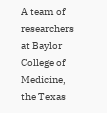A team of researchers at Baylor College of Medicine, the Texas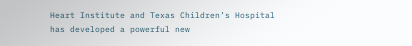Heart Institute and Texas Children’s Hospital has developed a powerful new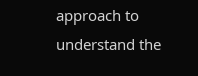approach to understand the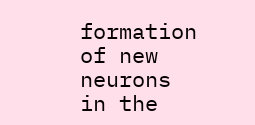formation of new neurons in the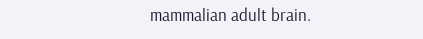mammalian adult brain.